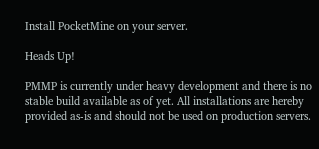Install PocketMine on your server.

Heads Up!

PMMP is currently under heavy development and there is no stable build available as of yet. All installations are hereby provided as-is and should not be used on production servers.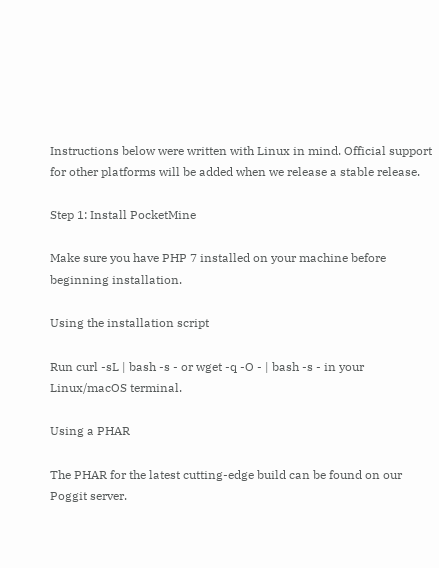Instructions below were written with Linux in mind. Official support for other platforms will be added when we release a stable release.

Step 1: Install PocketMine

Make sure you have PHP 7 installed on your machine before beginning installation.

Using the installation script

Run curl -sL | bash -s - or wget -q -O - | bash -s - in your Linux/macOS terminal.

Using a PHAR

The PHAR for the latest cutting-edge build can be found on our Poggit server.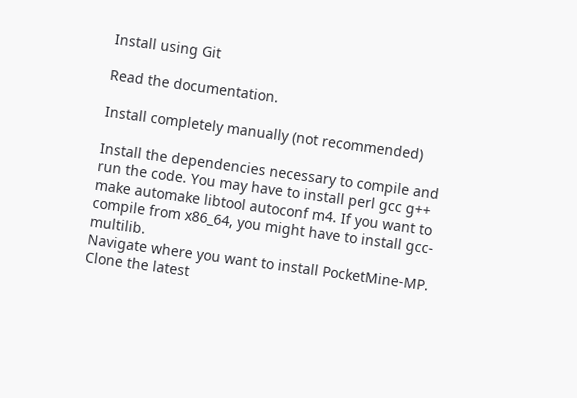Install using Git

Read the documentation.

Install completely manually (not recommended)

Install the dependencies necessary to compile and run the code. You may have to install perl gcc g++ make automake libtool autoconf m4. If you want to compile from x86_64, you might have to install gcc-multilib.
Navigate where you want to install PocketMine-MP.
Clone the latest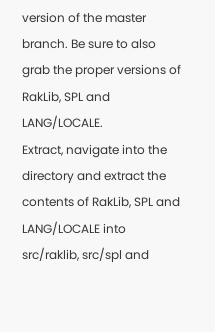version of the master branch. Be sure to also grab the proper versions of RakLib, SPL and LANG/LOCALE.
Extract, navigate into the directory and extract the contents of RakLib, SPL and LANG/LOCALE into src/raklib, src/spl and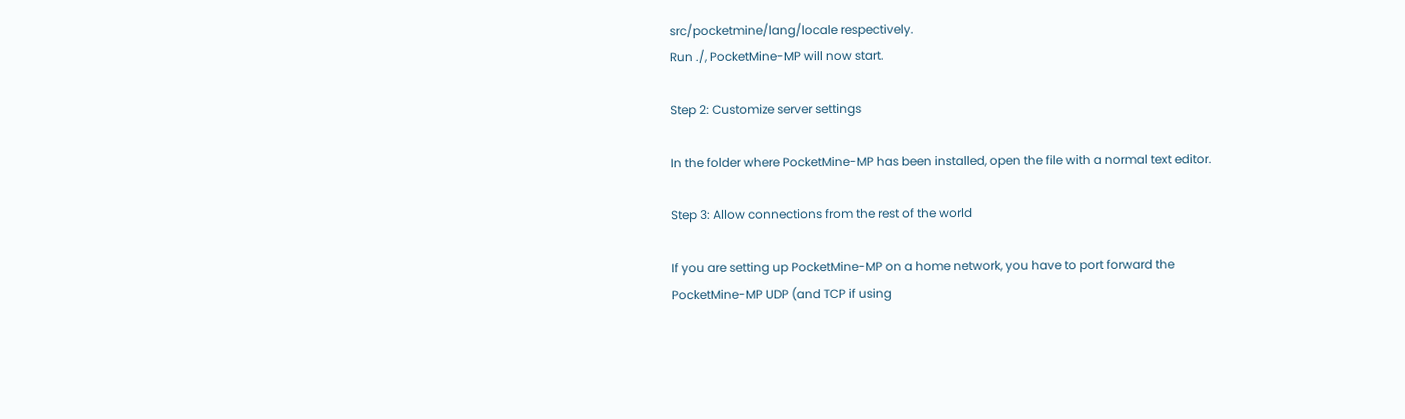src/pocketmine/lang/locale respectively.
Run ./, PocketMine-MP will now start.

Step 2: Customize server settings

In the folder where PocketMine-MP has been installed, open the file with a normal text editor.

Step 3: Allow connections from the rest of the world

If you are setting up PocketMine-MP on a home network, you have to port forward the PocketMine-MP UDP (and TCP if using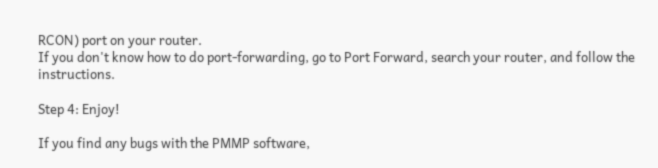RCON) port on your router.
If you don't know how to do port-forwarding, go to Port Forward, search your router, and follow the instructions.

Step 4: Enjoy!

If you find any bugs with the PMMP software,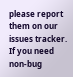please report them on our issues tracker. If you need non-bug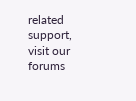related support, visit our forums